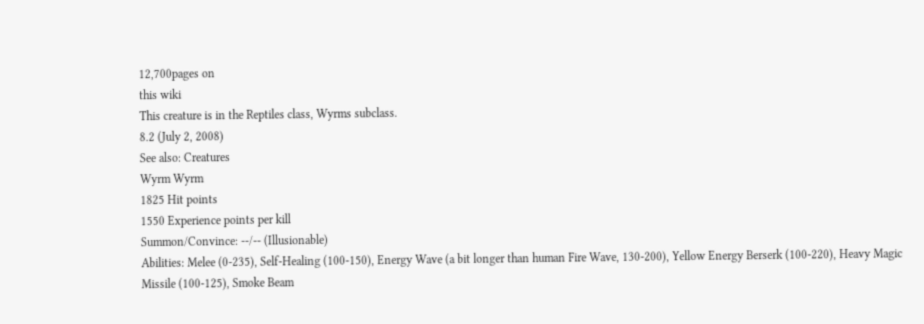12,700pages on
this wiki
This creature is in the Reptiles class, Wyrms subclass.
8.2 (July 2, 2008)
See also: Creatures
Wyrm Wyrm
1825 Hit points
1550 Experience points per kill
Summon/Convince: --/-- (Illusionable)
Abilities: Melee (0-235), Self-Healing (100-150), Energy Wave (a bit longer than human Fire Wave, 130-200), Yellow Energy Berserk (100-220), Heavy Magic Missile (100-125), Smoke Beam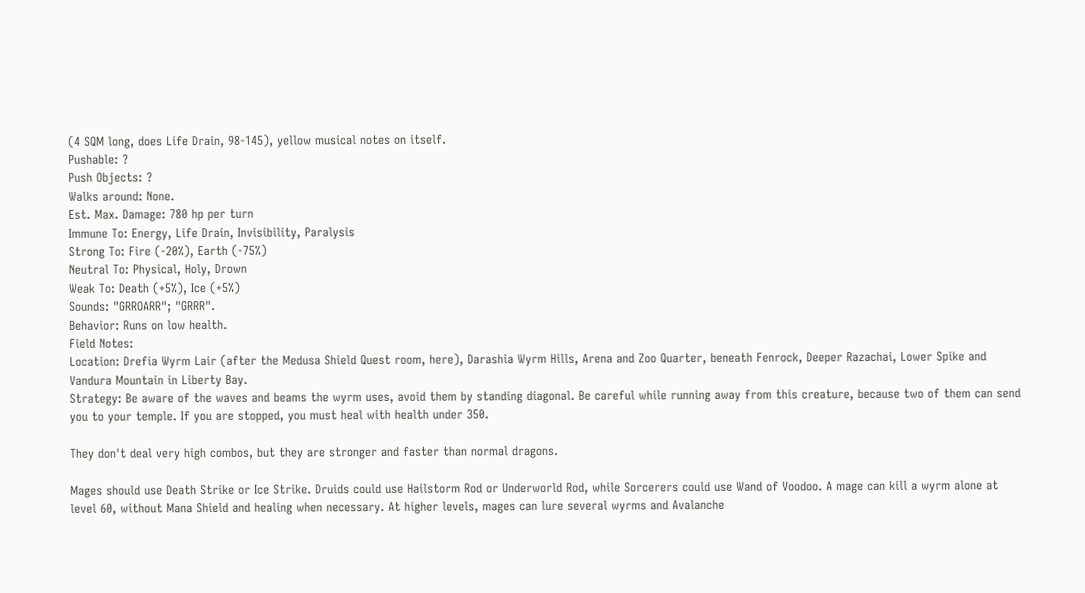(4 SQM long, does Life Drain, 98-145), yellow musical notes on itself.
Pushable: ?
Push Objects: ?
Walks around: None.
Est. Max. Damage: 780 hp per turn
Immune To: Energy, Life Drain, Invisibility, Paralysis
Strong To: Fire (-20%), Earth (-75%)
Neutral To: Physical, Holy, Drown
Weak To: Death (+5%), Ice (+5%)
Sounds: "GRROARR"; "GRRR".
Behavior: Runs on low health.
Field Notes:
Location: Drefia Wyrm Lair (after the Medusa Shield Quest room, here), Darashia Wyrm Hills, Arena and Zoo Quarter, beneath Fenrock, Deeper Razachai, Lower Spike and Vandura Mountain in Liberty Bay.
Strategy: Be aware of the waves and beams the wyrm uses, avoid them by standing diagonal. Be careful while running away from this creature, because two of them can send you to your temple. If you are stopped, you must heal with health under 350.

They don't deal very high combos, but they are stronger and faster than normal dragons.

Mages should use Death Strike or Ice Strike. Druids could use Hailstorm Rod or Underworld Rod, while Sorcerers could use Wand of Voodoo. A mage can kill a wyrm alone at level 60, without Mana Shield and healing when necessary. At higher levels, mages can lure several wyrms and Avalanche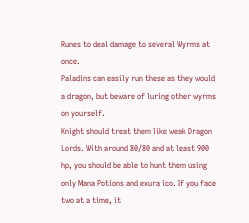Runes to deal damage to several Wyrms at once.
Paladins can easily run these as they would a dragon, but beware of luring other wyrms on yourself.
Knight should treat them like weak Dragon Lords. With around 80/80 and at least 900 hp, you should be able to hunt them using only Mana Potions and exura ico. If you face two at a time, it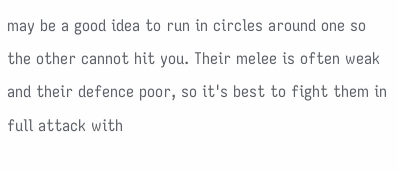may be a good idea to run in circles around one so the other cannot hit you. Their melee is often weak and their defence poor, so it's best to fight them in full attack with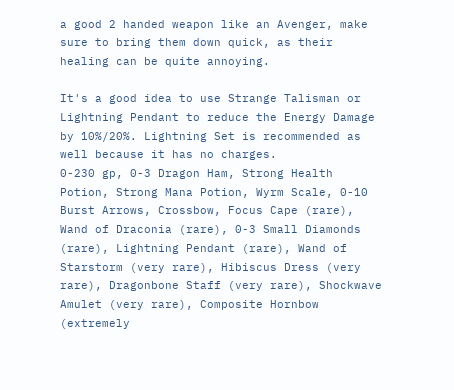a good 2 handed weapon like an Avenger, make sure to bring them down quick, as their healing can be quite annoying.

It's a good idea to use Strange Talisman or Lightning Pendant to reduce the Energy Damage by 10%/20%. Lightning Set is recommended as well because it has no charges.
0-230 gp, 0-3 Dragon Ham, Strong Health Potion, Strong Mana Potion, Wyrm Scale, 0-10 Burst Arrows, Crossbow, Focus Cape (rare), Wand of Draconia (rare), 0-3 Small Diamonds (rare), Lightning Pendant (rare), Wand of Starstorm (very rare), Hibiscus Dress (very rare), Dragonbone Staff (very rare), Shockwave Amulet (very rare), Composite Hornbow (extremely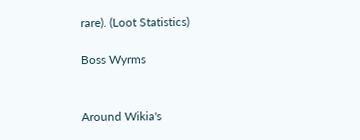rare). (Loot Statistics)

Boss Wyrms


Around Wikia's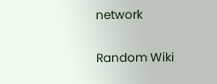network

Random Wiki